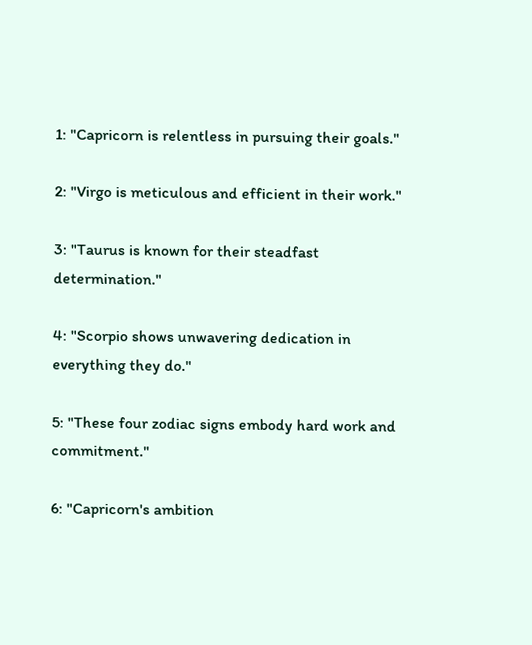1: "Capricorn is relentless in pursuing their goals."

2: "Virgo is meticulous and efficient in their work."

3: "Taurus is known for their steadfast determination."

4: "Scorpio shows unwavering dedication in everything they do."

5: "These four zodiac signs embody hard work and commitment."

6: "Capricorn's ambition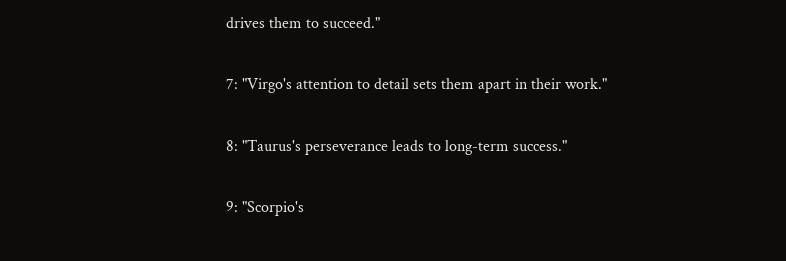drives them to succeed."

7: "Virgo's attention to detail sets them apart in their work."

8: "Taurus's perseverance leads to long-term success."

9: "Scorpio's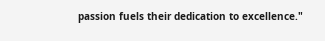passion fuels their dedication to excellence."